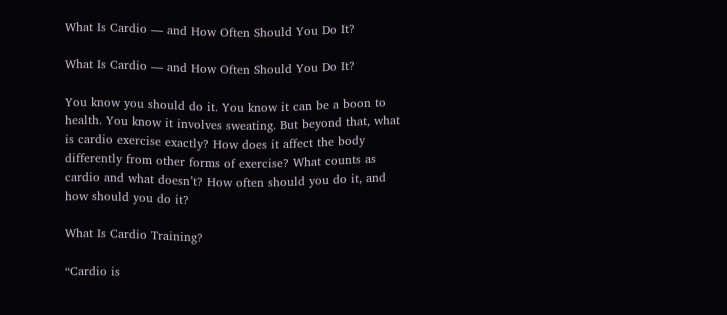What Is Cardio — and How Often Should You Do It?

What Is Cardio — and How Often Should You Do It?

You know you should do it. You know it can be a boon to health. You know it involves sweating. But beyond that, what is cardio exercise exactly? How does it affect the body differently from other forms of exercise? What counts as cardio and what doesn’t? How often should you do it, and how should you do it?

What Is Cardio Training?

“Cardio is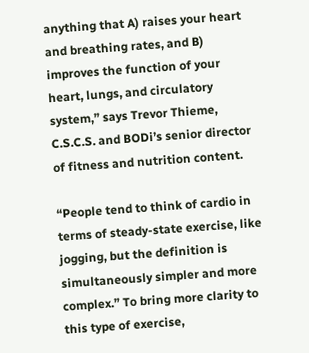anything that A) raises your heart and breathing rates, and B) improves the function of your heart, lungs, and circulatory system,” says Trevor Thieme, C.S.C.S. and BODi’s senior director of fitness and nutrition content.

“People tend to think of cardio in terms of steady-state exercise, like jogging, but the definition is simultaneously simpler and more complex.” To bring more clarity to this type of exercise,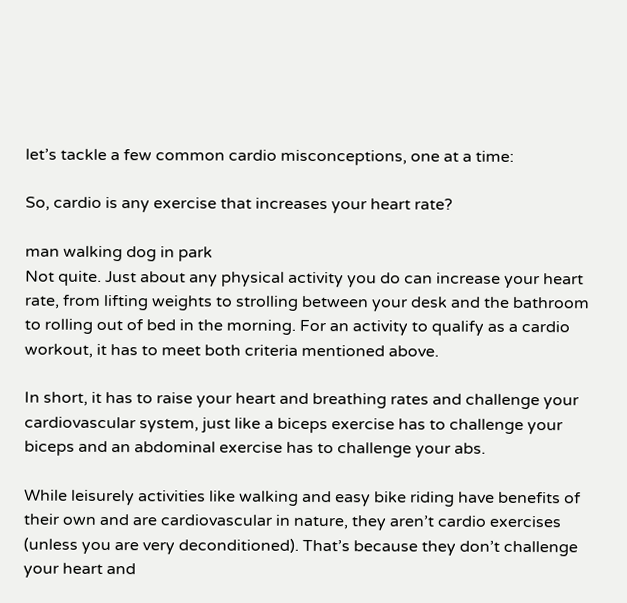let’s tackle a few common cardio misconceptions, one at a time:

So, cardio is any exercise that increases your heart rate?

man walking dog in park
Not quite. Just about any physical activity you do can increase your heart rate, from lifting weights to strolling between your desk and the bathroom to rolling out of bed in the morning. For an activity to qualify as a cardio workout, it has to meet both criteria mentioned above.

In short, it has to raise your heart and breathing rates and challenge your cardiovascular system, just like a biceps exercise has to challenge your biceps and an abdominal exercise has to challenge your abs.

While leisurely activities like walking and easy bike riding have benefits of their own and are cardiovascular in nature, they aren’t cardio exercises (unless you are very deconditioned). That’s because they don’t challenge your heart and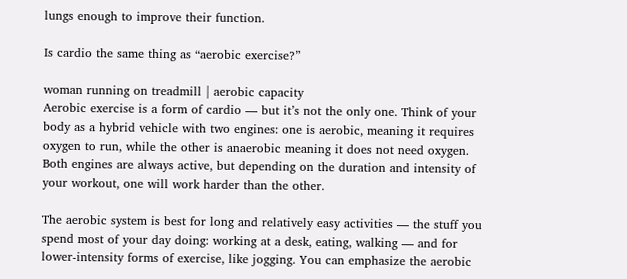lungs enough to improve their function.

Is cardio the same thing as “aerobic exercise?”

woman running on treadmill | aerobic capacity
Aerobic exercise is a form of cardio — but it’s not the only one. Think of your body as a hybrid vehicle with two engines: one is aerobic, meaning it requires oxygen to run, while the other is anaerobic meaning it does not need oxygen. Both engines are always active, but depending on the duration and intensity of your workout, one will work harder than the other.

The aerobic system is best for long and relatively easy activities — the stuff you spend most of your day doing: working at a desk, eating, walking — and for lower-intensity forms of exercise, like jogging. You can emphasize the aerobic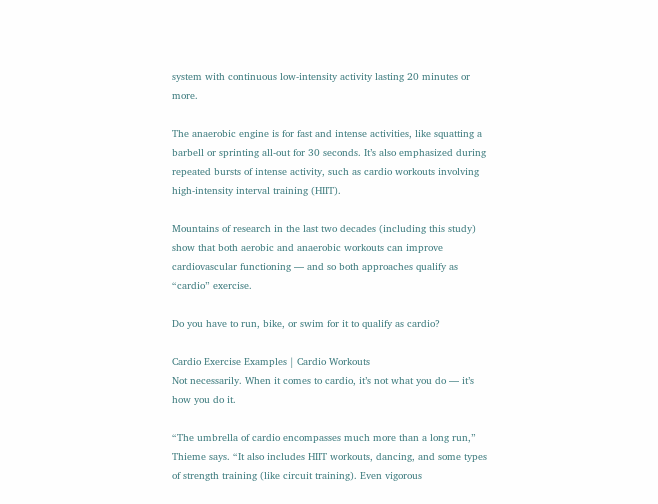system with continuous low-intensity activity lasting 20 minutes or more.

The anaerobic engine is for fast and intense activities, like squatting a barbell or sprinting all-out for 30 seconds. It’s also emphasized during repeated bursts of intense activity, such as cardio workouts involving high-intensity interval training (HIIT).

Mountains of research in the last two decades (including this study) show that both aerobic and anaerobic workouts can improve cardiovascular functioning — and so both approaches qualify as “cardio” exercise.

Do you have to run, bike, or swim for it to qualify as cardio?

Cardio Exercise Examples | Cardio Workouts
Not necessarily. When it comes to cardio, it’s not what you do — it’s how you do it.

“The umbrella of cardio encompasses much more than a long run,” Thieme says. “It also includes HIIT workouts, dancing, and some types of strength training (like circuit training). Even vigorous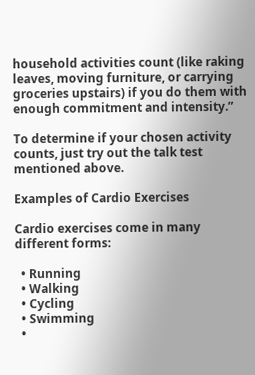household activities count (like raking leaves, moving furniture, or carrying groceries upstairs) if you do them with enough commitment and intensity.”

To determine if your chosen activity counts, just try out the talk test mentioned above.

Examples of Cardio Exercises

Cardio exercises come in many different forms:

  • Running
  • Walking
  • Cycling
  • Swimming
  •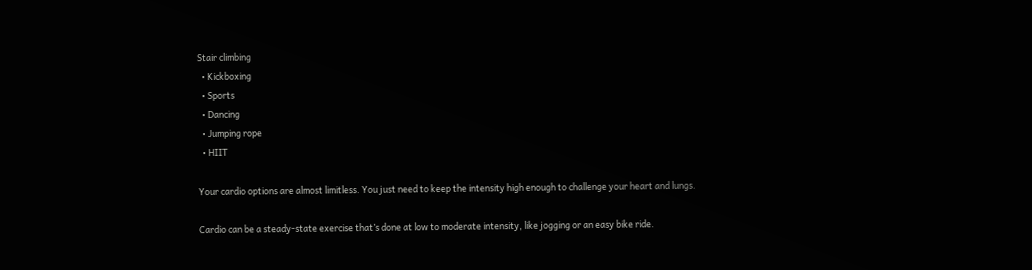Stair climbing
  • Kickboxing
  • Sports
  • Dancing
  • Jumping rope
  • HIIT

Your cardio options are almost limitless. You just need to keep the intensity high enough to challenge your heart and lungs.

Cardio can be a steady-state exercise that’s done at low to moderate intensity, like jogging or an easy bike ride.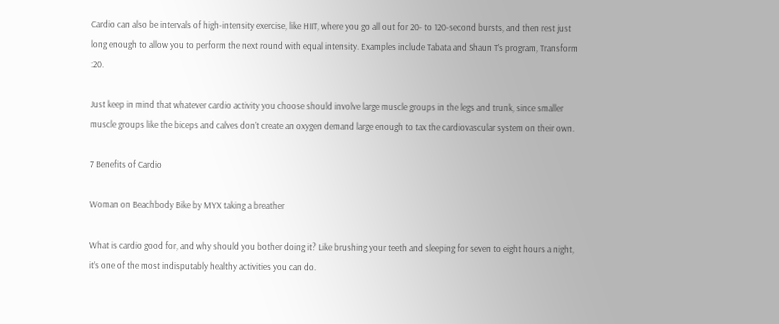Cardio can also be intervals of high-intensity exercise, like HIIT, where you go all out for 20- to 120-second bursts, and then rest just long enough to allow you to perform the next round with equal intensity. Examples include Tabata and Shaun T’s program, Transform :20.

Just keep in mind that whatever cardio activity you choose should involve large muscle groups in the legs and trunk, since smaller muscle groups like the biceps and calves don’t create an oxygen demand large enough to tax the cardiovascular system on their own.

7 Benefits of Cardio

Woman on Beachbody Bike by MYX taking a breather

What is cardio good for, and why should you bother doing it? Like brushing your teeth and sleeping for seven to eight hours a night, it’s one of the most indisputably healthy activities you can do.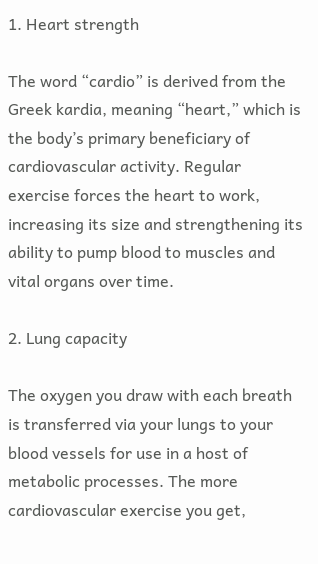1. Heart strength

The word “cardio” is derived from the Greek kardia, meaning “heart,” which is the body’s primary beneficiary of cardiovascular activity. Regular exercise forces the heart to work, increasing its size and strengthening its ability to pump blood to muscles and vital organs over time.

2. Lung capacity

The oxygen you draw with each breath is transferred via your lungs to your blood vessels for use in a host of metabolic processes. The more cardiovascular exercise you get,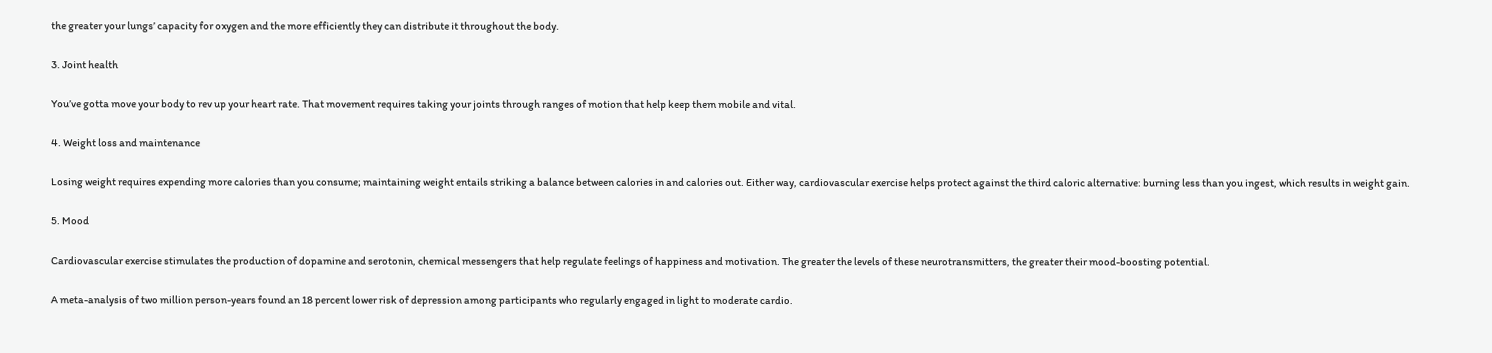the greater your lungs’ capacity for oxygen and the more efficiently they can distribute it throughout the body.

3. Joint health

You’ve gotta move your body to rev up your heart rate. That movement requires taking your joints through ranges of motion that help keep them mobile and vital.

4. Weight loss and maintenance

Losing weight requires expending more calories than you consume; maintaining weight entails striking a balance between calories in and calories out. Either way, cardiovascular exercise helps protect against the third caloric alternative: burning less than you ingest, which results in weight gain.

5. Mood

Cardiovascular exercise stimulates the production of dopamine and serotonin, chemical messengers that help regulate feelings of happiness and motivation. The greater the levels of these neurotransmitters, the greater their mood-boosting potential.

A meta-analysis of two million person-years found an 18 percent lower risk of depression among participants who regularly engaged in light to moderate cardio.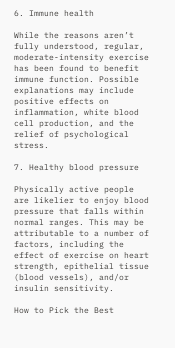6. Immune health

While the reasons aren’t fully understood, regular, moderate-intensity exercise has been found to benefit immune function. Possible explanations may include positive effects on inflammation, white blood cell production, and the relief of psychological stress.

7. Healthy blood pressure

Physically active people are likelier to enjoy blood pressure that falls within normal ranges. This may be attributable to a number of factors, including the effect of exercise on heart strength, epithelial tissue (blood vessels), and/or insulin sensitivity.

How to Pick the Best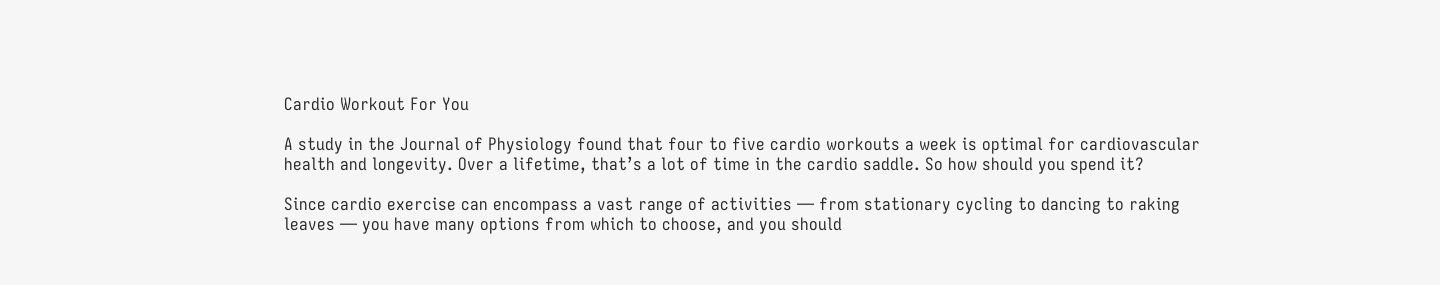Cardio Workout For You

A study in the Journal of Physiology found that four to five cardio workouts a week is optimal for cardiovascular health and longevity. Over a lifetime, that’s a lot of time in the cardio saddle. So how should you spend it?

Since cardio exercise can encompass a vast range of activities — from stationary cycling to dancing to raking leaves — you have many options from which to choose, and you should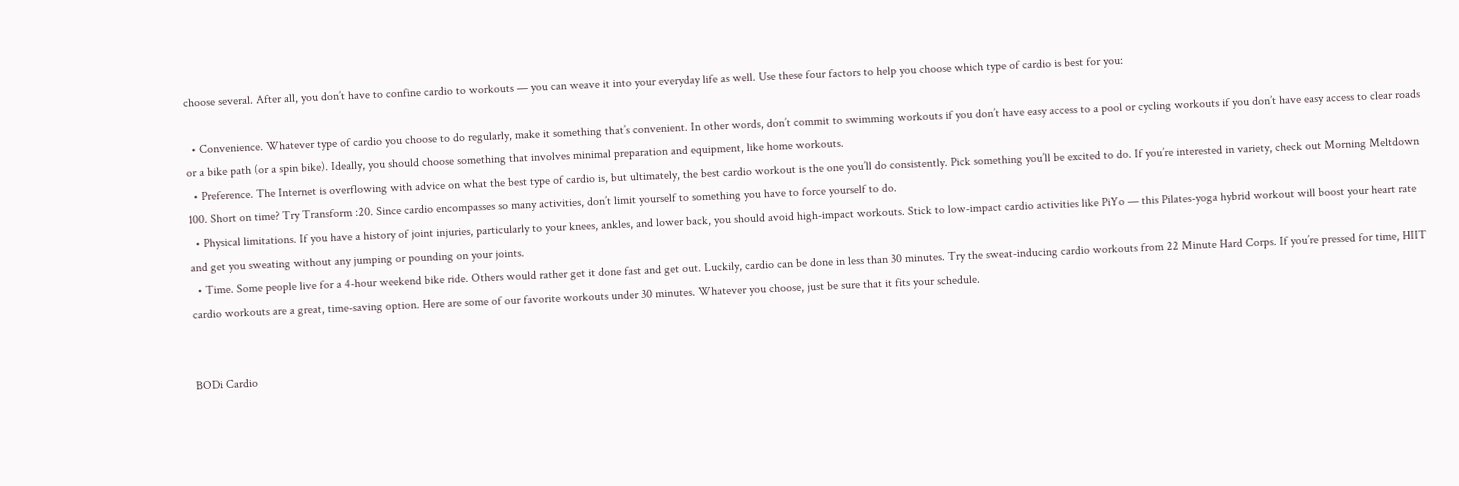choose several. After all, you don’t have to confine cardio to workouts — you can weave it into your everyday life as well. Use these four factors to help you choose which type of cardio is best for you:

  • Convenience. Whatever type of cardio you choose to do regularly, make it something that’s convenient. In other words, don’t commit to swimming workouts if you don’t have easy access to a pool or cycling workouts if you don’t have easy access to clear roads or a bike path (or a spin bike). Ideally, you should choose something that involves minimal preparation and equipment, like home workouts.
  • Preference. The Internet is overflowing with advice on what the best type of cardio is, but ultimately, the best cardio workout is the one you’ll do consistently. Pick something you’ll be excited to do. If you’re interested in variety, check out Morning Meltdown 100. Short on time? Try Transform :20. Since cardio encompasses so many activities, don’t limit yourself to something you have to force yourself to do.
  • Physical limitations. If you have a history of joint injuries, particularly to your knees, ankles, and lower back, you should avoid high-impact workouts. Stick to low-impact cardio activities like PiYo — this Pilates-yoga hybrid workout will boost your heart rate and get you sweating without any jumping or pounding on your joints.
  • Time. Some people live for a 4-hour weekend bike ride. Others would rather get it done fast and get out. Luckily, cardio can be done in less than 30 minutes. Try the sweat-inducing cardio workouts from 22 Minute Hard Corps. If you’re pressed for time, HIIT cardio workouts are a great, time-saving option. Here are some of our favorite workouts under 30 minutes. Whatever you choose, just be sure that it fits your schedule.


BODi Cardio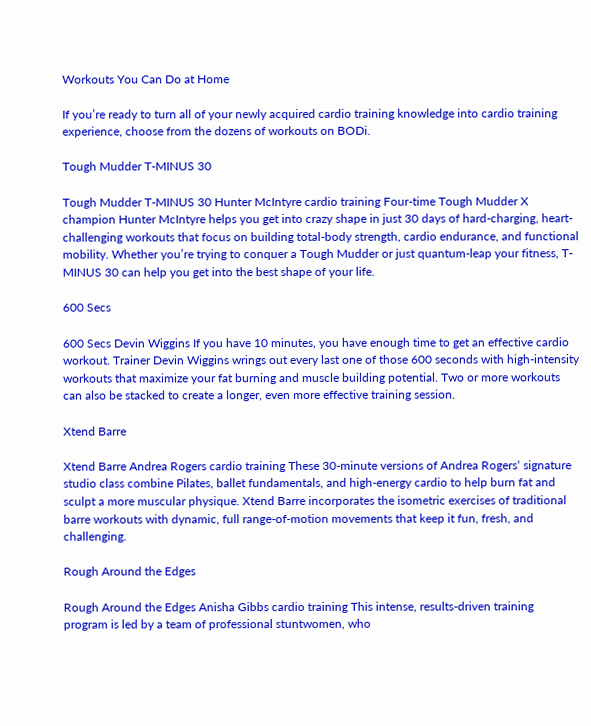Workouts You Can Do at Home

If you’re ready to turn all of your newly acquired cardio training knowledge into cardio training experience, choose from the dozens of workouts on BODi.

Tough Mudder T-MINUS 30

Tough Mudder T-MINUS 30 Hunter McIntyre cardio training Four-time Tough Mudder X champion Hunter McIntyre helps you get into crazy shape in just 30 days of hard-charging, heart-challenging workouts that focus on building total-body strength, cardio endurance, and functional mobility. Whether you’re trying to conquer a Tough Mudder or just quantum-leap your fitness, T-MINUS 30 can help you get into the best shape of your life.

600 Secs

600 Secs Devin Wiggins If you have 10 minutes, you have enough time to get an effective cardio workout. Trainer Devin Wiggins wrings out every last one of those 600 seconds with high-intensity workouts that maximize your fat burning and muscle building potential. Two or more workouts can also be stacked to create a longer, even more effective training session.

Xtend Barre

Xtend Barre Andrea Rogers cardio training These 30-minute versions of Andrea Rogers‘ signature studio class combine Pilates, ballet fundamentals, and high-energy cardio to help burn fat and sculpt a more muscular physique. Xtend Barre incorporates the isometric exercises of traditional barre workouts with dynamic, full range-of-motion movements that keep it fun, fresh, and challenging.

Rough Around the Edges

Rough Around the Edges Anisha Gibbs cardio training This intense, results-driven training program is led by a team of professional stuntwomen, who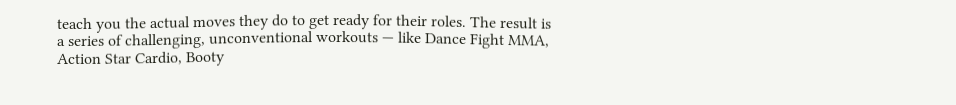teach you the actual moves they do to get ready for their roles. The result is a series of challenging, unconventional workouts — like Dance Fight MMA, Action Star Cardio, Booty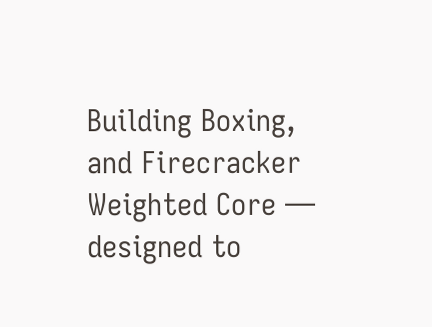Building Boxing, and Firecracker Weighted Core — designed to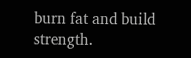burn fat and build strength.